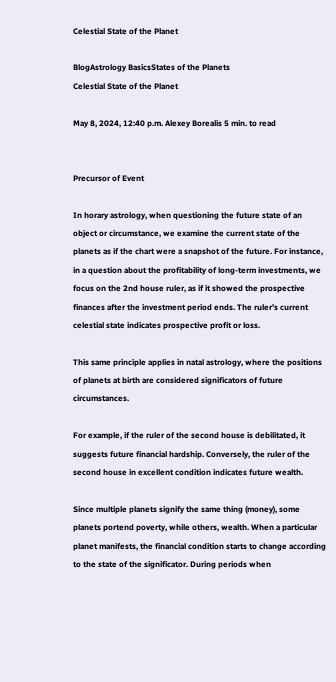Celestial State of the Planet

BlogAstrology BasicsStates of the Planets
Celestial State of the Planet

May 8, 2024, 12:40 p.m. Alexey Borealis 5 min. to read


Precursor of Event

In horary astrology, when questioning the future state of an object or circumstance, we examine the current state of the planets as if the chart were a snapshot of the future. For instance, in a question about the profitability of long-term investments, we focus on the 2nd house ruler, as if it showed the prospective finances after the investment period ends. The ruler’s current celestial state indicates prospective profit or loss.

This same principle applies in natal astrology, where the positions of planets at birth are considered significators of future circumstances.

For example, if the ruler of the second house is debilitated, it suggests future financial hardship. Conversely, the ruler of the second house in excellent condition indicates future wealth.

Since multiple planets signify the same thing (money), some planets portend poverty, while others, wealth. When a particular planet manifests, the financial condition starts to change according to the state of the significator. During periods when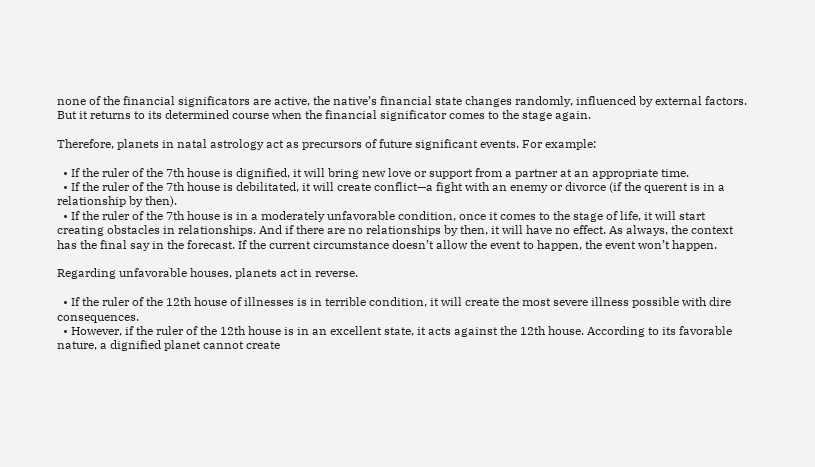none of the financial significators are active, the native’s financial state changes randomly, influenced by external factors. But it returns to its determined course when the financial significator comes to the stage again.

Therefore, planets in natal astrology act as precursors of future significant events. For example:

  • If the ruler of the 7th house is dignified, it will bring new love or support from a partner at an appropriate time.
  • If the ruler of the 7th house is debilitated, it will create conflict—a fight with an enemy or divorce (if the querent is in a relationship by then).
  • If the ruler of the 7th house is in a moderately unfavorable condition, once it comes to the stage of life, it will start creating obstacles in relationships. And if there are no relationships by then, it will have no effect. As always, the context has the final say in the forecast. If the current circumstance doesn’t allow the event to happen, the event won’t happen.

Regarding unfavorable houses, planets act in reverse.

  • If the ruler of the 12th house of illnesses is in terrible condition, it will create the most severe illness possible with dire consequences.
  • However, if the ruler of the 12th house is in an excellent state, it acts against the 12th house. According to its favorable nature, a dignified planet cannot create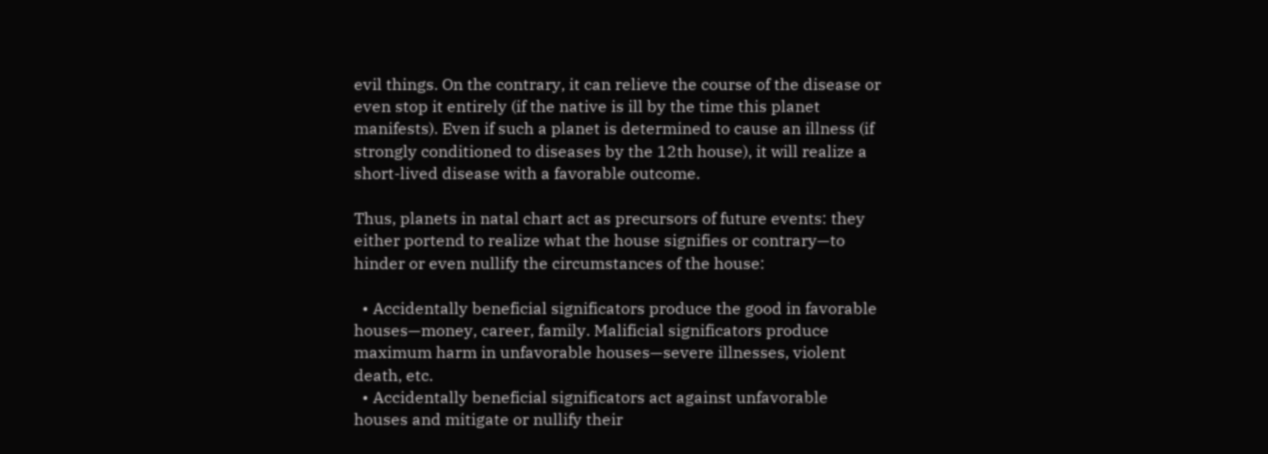evil things. On the contrary, it can relieve the course of the disease or even stop it entirely (if the native is ill by the time this planet manifests). Even if such a planet is determined to cause an illness (if strongly conditioned to diseases by the 12th house), it will realize a short-lived disease with a favorable outcome.

Thus, planets in natal chart act as precursors of future events: they either portend to realize what the house signifies or contrary—to hinder or even nullify the circumstances of the house:

  • Accidentally beneficial significators produce the good in favorable houses—money, career, family. Malificial significators produce maximum harm in unfavorable houses—severe illnesses, violent death, etc.
  • Accidentally beneficial significators act against unfavorable houses and mitigate or nullify their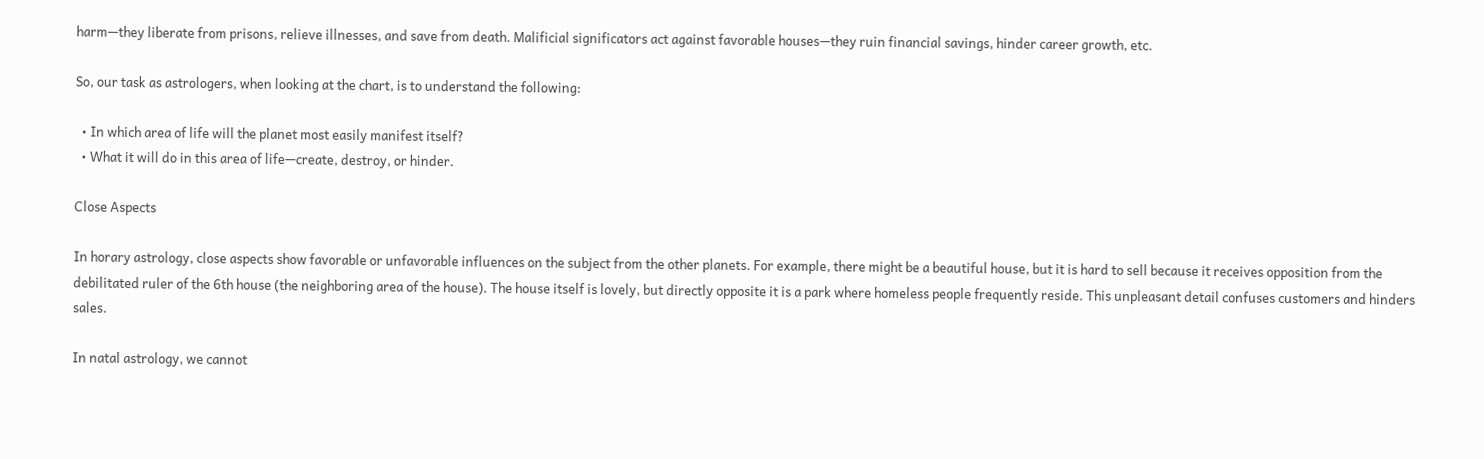harm—they liberate from prisons, relieve illnesses, and save from death. Malificial significators act against favorable houses—they ruin financial savings, hinder career growth, etc.

So, our task as astrologers, when looking at the chart, is to understand the following:

  • In which area of life will the planet most easily manifest itself?
  • What it will do in this area of life—create, destroy, or hinder.

Close Aspects

In horary astrology, close aspects show favorable or unfavorable influences on the subject from the other planets. For example, there might be a beautiful house, but it is hard to sell because it receives opposition from the debilitated ruler of the 6th house (the neighboring area of the house). The house itself is lovely, but directly opposite it is a park where homeless people frequently reside. This unpleasant detail confuses customers and hinders sales.

In natal astrology, we cannot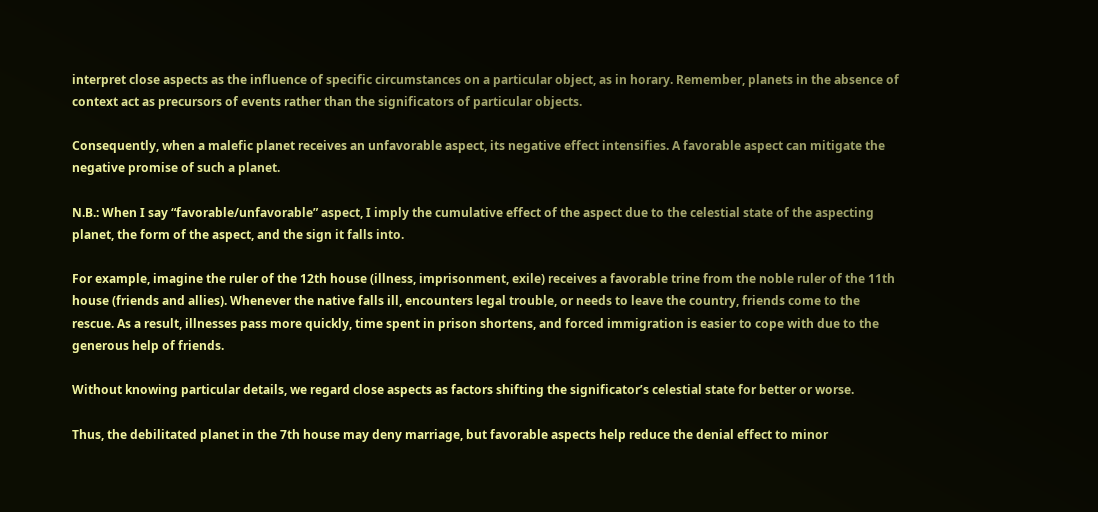interpret close aspects as the influence of specific circumstances on a particular object, as in horary. Remember, planets in the absence of context act as precursors of events rather than the significators of particular objects.

Consequently, when a malefic planet receives an unfavorable aspect, its negative effect intensifies. A favorable aspect can mitigate the negative promise of such a planet.

N.B.: When I say “favorable/unfavorable” aspect, I imply the cumulative effect of the aspect due to the celestial state of the aspecting planet, the form of the aspect, and the sign it falls into.

For example, imagine the ruler of the 12th house (illness, imprisonment, exile) receives a favorable trine from the noble ruler of the 11th house (friends and allies). Whenever the native falls ill, encounters legal trouble, or needs to leave the country, friends come to the rescue. As a result, illnesses pass more quickly, time spent in prison shortens, and forced immigration is easier to cope with due to the generous help of friends.

Without knowing particular details, we regard close aspects as factors shifting the significator’s celestial state for better or worse.

Thus, the debilitated planet in the 7th house may deny marriage, but favorable aspects help reduce the denial effect to minor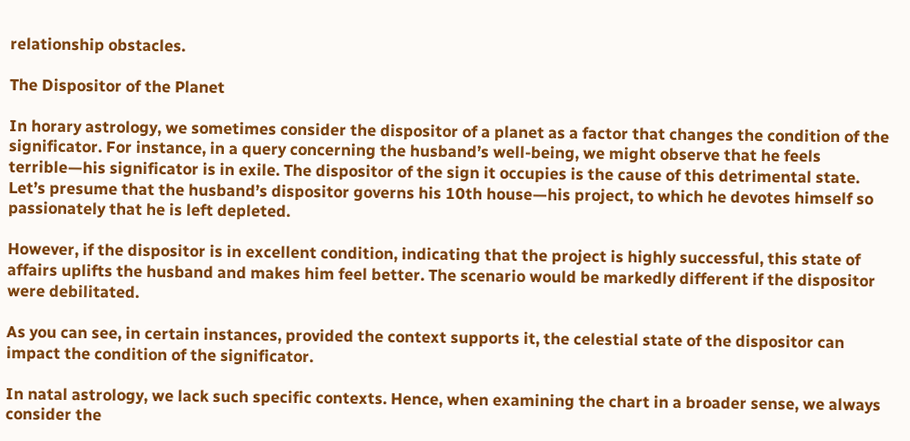relationship obstacles.

The Dispositor of the Planet

In horary astrology, we sometimes consider the dispositor of a planet as a factor that changes the condition of the significator. For instance, in a query concerning the husband’s well-being, we might observe that he feels terrible—his significator is in exile. The dispositor of the sign it occupies is the cause of this detrimental state. Let’s presume that the husband’s dispositor governs his 10th house—his project, to which he devotes himself so passionately that he is left depleted.

However, if the dispositor is in excellent condition, indicating that the project is highly successful, this state of affairs uplifts the husband and makes him feel better. The scenario would be markedly different if the dispositor were debilitated.

As you can see, in certain instances, provided the context supports it, the celestial state of the dispositor can impact the condition of the significator.

In natal astrology, we lack such specific contexts. Hence, when examining the chart in a broader sense, we always consider the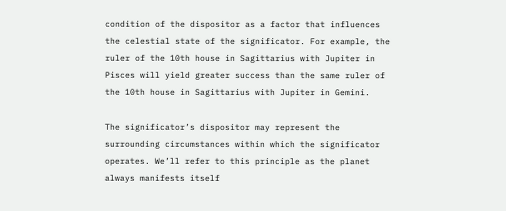condition of the dispositor as a factor that influences the celestial state of the significator. For example, the ruler of the 10th house in Sagittarius with Jupiter in Pisces will yield greater success than the same ruler of the 10th house in Sagittarius with Jupiter in Gemini.

The significator’s dispositor may represent the surrounding circumstances within which the significator operates. We’ll refer to this principle as the planet always manifests itself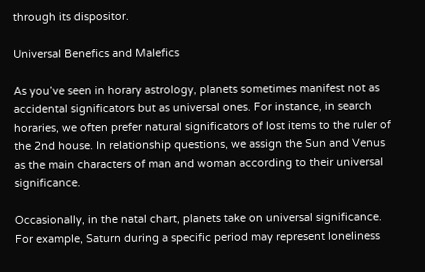through its dispositor.

Universal Benefics and Malefics

As you’ve seen in horary astrology, planets sometimes manifest not as accidental significators but as universal ones. For instance, in search horaries, we often prefer natural significators of lost items to the ruler of the 2nd house. In relationship questions, we assign the Sun and Venus as the main characters of man and woman according to their universal significance.

Occasionally, in the natal chart, planets take on universal significance. For example, Saturn during a specific period may represent loneliness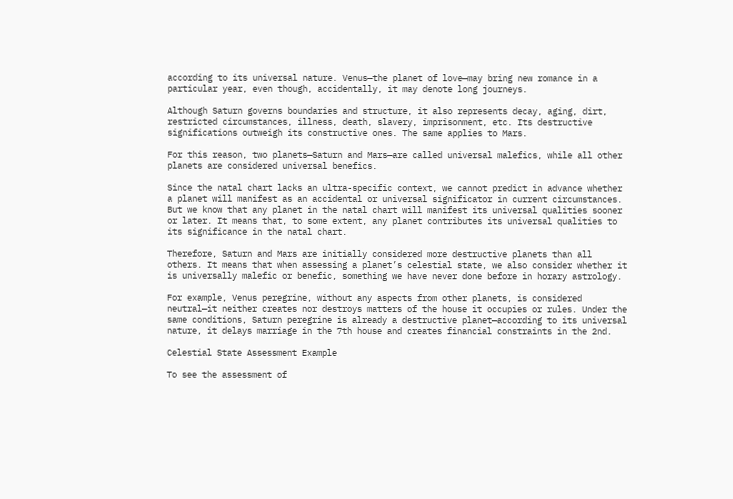according to its universal nature. Venus—the planet of love—may bring new romance in a particular year, even though, accidentally, it may denote long journeys.

Although Saturn governs boundaries and structure, it also represents decay, aging, dirt, restricted circumstances, illness, death, slavery, imprisonment, etc. Its destructive significations outweigh its constructive ones. The same applies to Mars.

For this reason, two planets—Saturn and Mars—are called universal malefics, while all other planets are considered universal benefics.

Since the natal chart lacks an ultra-specific context, we cannot predict in advance whether a planet will manifest as an accidental or universal significator in current circumstances. But we know that any planet in the natal chart will manifest its universal qualities sooner or later. It means that, to some extent, any planet contributes its universal qualities to its significance in the natal chart.

Therefore, Saturn and Mars are initially considered more destructive planets than all others. It means that when assessing a planet’s celestial state, we also consider whether it is universally malefic or benefic, something we have never done before in horary astrology.

For example, Venus peregrine, without any aspects from other planets, is considered neutral—it neither creates nor destroys matters of the house it occupies or rules. Under the same conditions, Saturn peregrine is already a destructive planet—according to its universal nature, it delays marriage in the 7th house and creates financial constraints in the 2nd.

Celestial State Assessment Example

To see the assessment of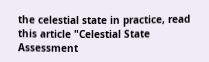the celestial state in practice, read this article "Celestial State Assessment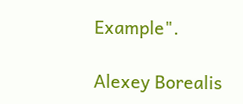Example".

Alexey Borealis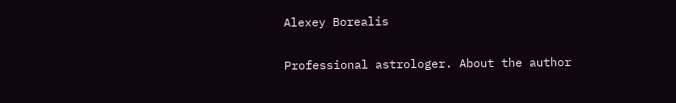Alexey Borealis

Professional astrologer. About the author